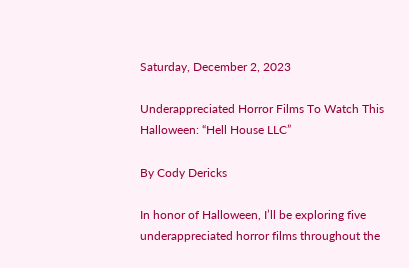Saturday, December 2, 2023

Underappreciated Horror Films To Watch This Halloween: “Hell House LLC”

By Cody Dericks

In honor of Halloween, I’ll be exploring five underappreciated horror films throughout the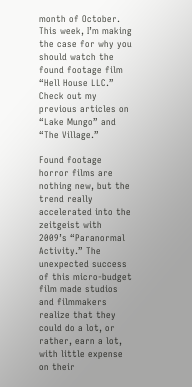month of October. This week, I’m making the case for why you should watch the found footage film “Hell House LLC.” Check out my previous articles on “Lake Mungo” and “The Village.”

Found footage horror films are nothing new, but the trend really accelerated into the zeitgeist with 2009’s “Paranormal Activity.” The unexpected success of this micro-budget film made studios and filmmakers realize that they could do a lot, or rather, earn a lot, with little expense on their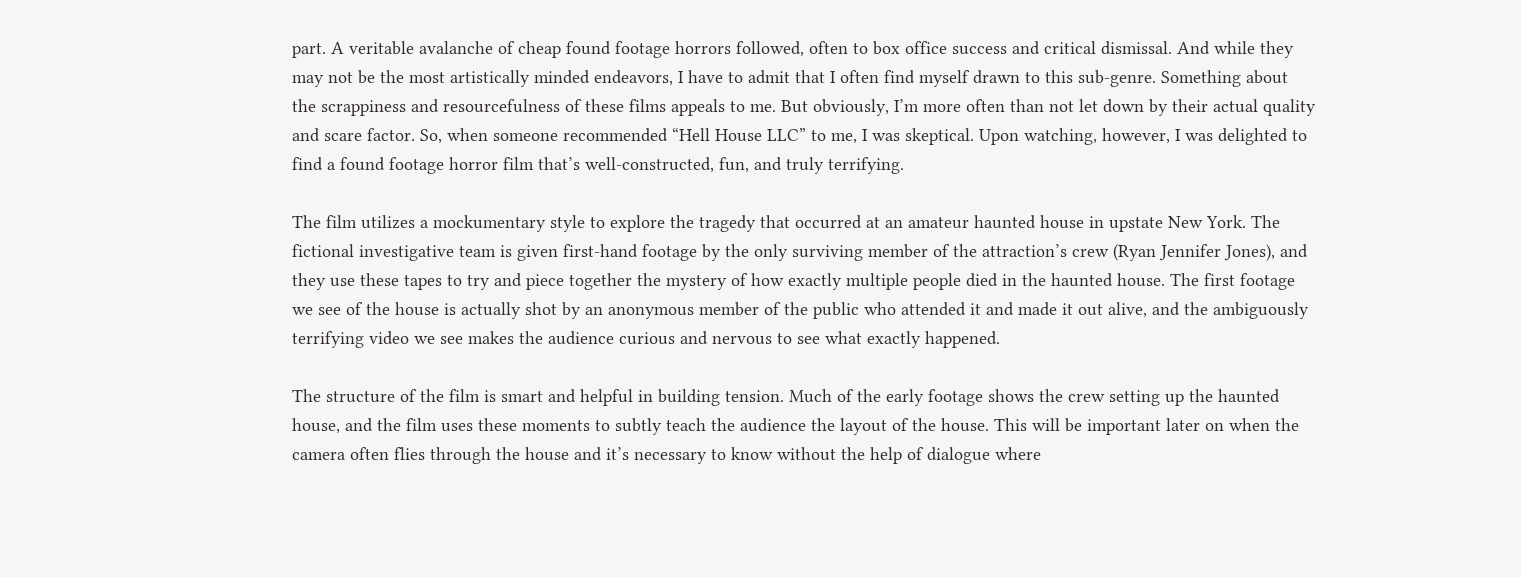part. A veritable avalanche of cheap found footage horrors followed, often to box office success and critical dismissal. And while they may not be the most artistically minded endeavors, I have to admit that I often find myself drawn to this sub-genre. Something about the scrappiness and resourcefulness of these films appeals to me. But obviously, I’m more often than not let down by their actual quality and scare factor. So, when someone recommended “Hell House LLC” to me, I was skeptical. Upon watching, however, I was delighted to find a found footage horror film that’s well-constructed, fun, and truly terrifying.

The film utilizes a mockumentary style to explore the tragedy that occurred at an amateur haunted house in upstate New York. The fictional investigative team is given first-hand footage by the only surviving member of the attraction’s crew (Ryan Jennifer Jones), and they use these tapes to try and piece together the mystery of how exactly multiple people died in the haunted house. The first footage we see of the house is actually shot by an anonymous member of the public who attended it and made it out alive, and the ambiguously terrifying video we see makes the audience curious and nervous to see what exactly happened.

The structure of the film is smart and helpful in building tension. Much of the early footage shows the crew setting up the haunted house, and the film uses these moments to subtly teach the audience the layout of the house. This will be important later on when the camera often flies through the house and it’s necessary to know without the help of dialogue where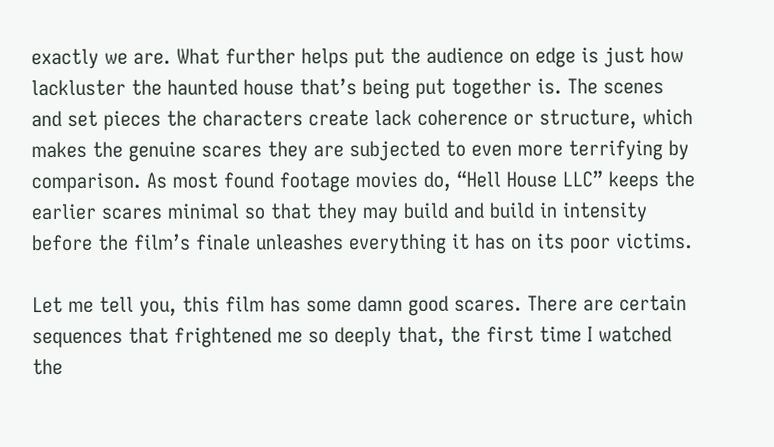exactly we are. What further helps put the audience on edge is just how lackluster the haunted house that’s being put together is. The scenes and set pieces the characters create lack coherence or structure, which makes the genuine scares they are subjected to even more terrifying by comparison. As most found footage movies do, “Hell House LLC” keeps the earlier scares minimal so that they may build and build in intensity before the film’s finale unleashes everything it has on its poor victims.

Let me tell you, this film has some damn good scares. There are certain sequences that frightened me so deeply that, the first time I watched the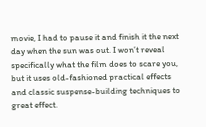movie, I had to pause it and finish it the next day when the sun was out. I won’t reveal specifically what the film does to scare you, but it uses old-fashioned practical effects and classic suspense-building techniques to great effect.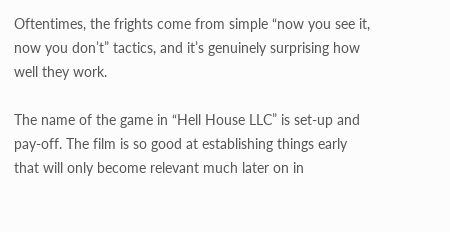Oftentimes, the frights come from simple “now you see it, now you don’t” tactics, and it’s genuinely surprising how well they work.

The name of the game in “Hell House LLC” is set-up and pay-off. The film is so good at establishing things early that will only become relevant much later on in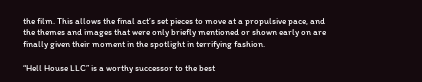the film. This allows the final act’s set pieces to move at a propulsive pace, and the themes and images that were only briefly mentioned or shown early on are finally given their moment in the spotlight in terrifying fashion.

“Hell House LLC” is a worthy successor to the best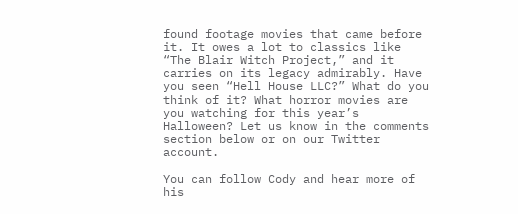found footage movies that came before it. It owes a lot to classics like “The Blair Witch Project,” and it carries on its legacy admirably. Have you seen “Hell House LLC?” What do you think of it? What horror movies are you watching for this year’s Halloween? Let us know in the comments section below or on our Twitter account.

You can follow Cody and hear more of his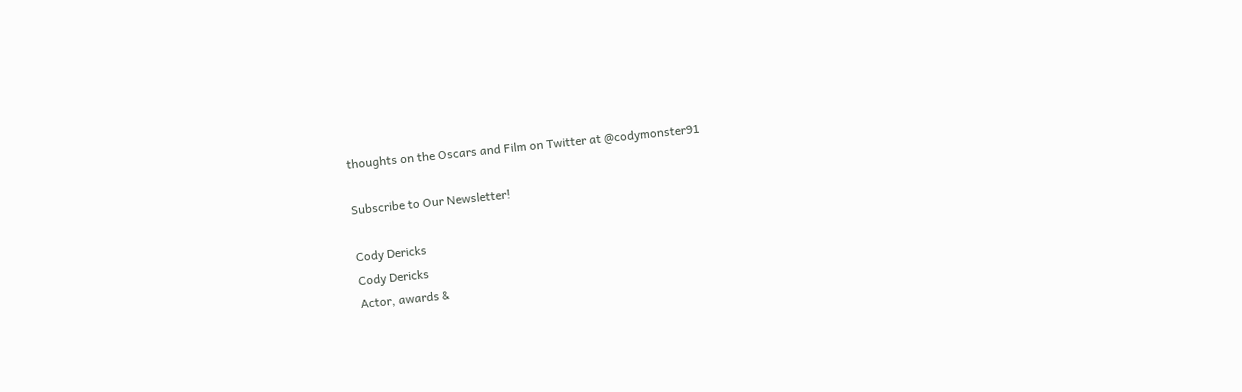thoughts on the Oscars and Film on Twitter at @codymonster91

Subscribe to Our Newsletter!

Cody Dericks
Cody Dericks
Actor, awards &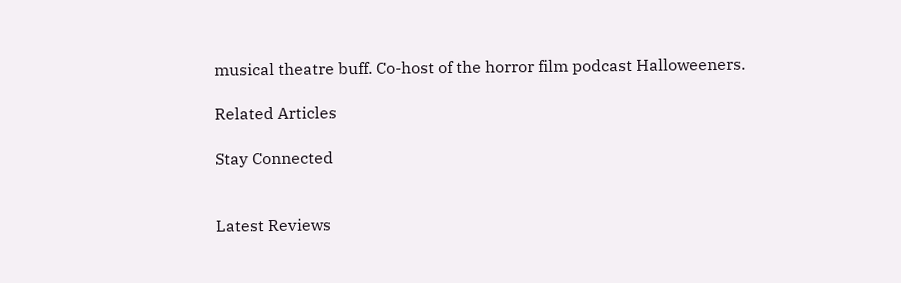musical theatre buff. Co-host of the horror film podcast Halloweeners.

Related Articles

Stay Connected


Latest Reviews